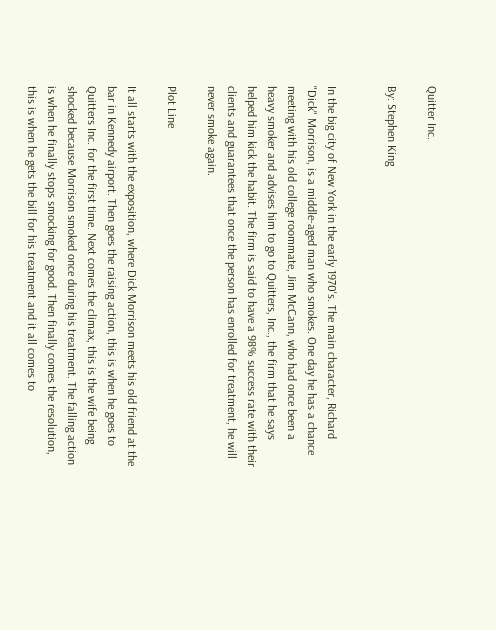Quitter Inc.

By: Stephen King


In the big city of New York in the early 1970's. The main character, Richard "Dick" Morrison, is a middle-aged man who smokes. One day he has a chance meeting with his old college roommate, Jim McCann, who had once been a heavy smoker and advises him to go to Quitters, Inc., the firm that he says helped him kick the habit. The firm is said to have a 98% success rate with their clients and guarantees that once the person has enrolled for treatment, he will never smoke again.

Plot Line

It all starts with the exposition, where Dick Morrison meets his old friend at the bar in Kennedy airport. Then goes the raising action, this is when he goes to Quitters Inc. for the first time. Next comes the climax, this is the wife being shocked because Morrison smoked once during his treatment. The falling action is when he finally stops smocking for good. Then finally comes the resolution, this is when he gets the bill for his treatment and it all comes to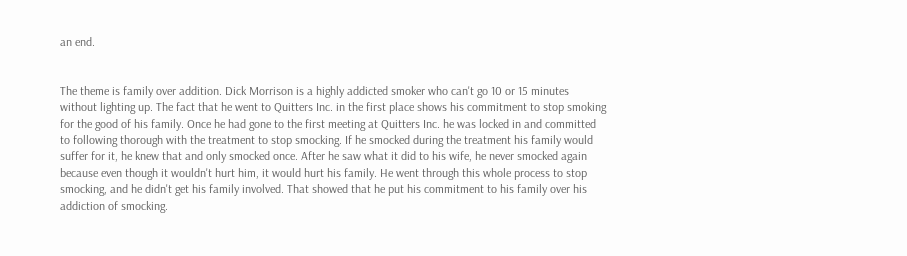an end.


The theme is family over addition. Dick Morrison is a highly addicted smoker who can't go 10 or 15 minutes without lighting up. The fact that he went to Quitters Inc. in the first place shows his commitment to stop smoking for the good of his family. Once he had gone to the first meeting at Quitters Inc. he was locked in and committed to following thorough with the treatment to stop smocking. If he smocked during the treatment his family would suffer for it, he knew that and only smocked once. After he saw what it did to his wife, he never smocked again because even though it wouldn't hurt him, it would hurt his family. He went through this whole process to stop smocking, and he didn't get his family involved. That showed that he put his commitment to his family over his addiction of smocking.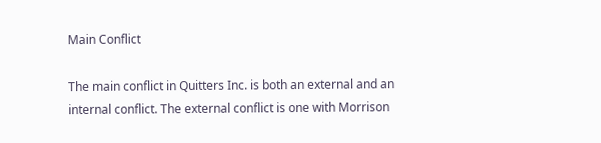Main Conflict

The main conflict in Quitters Inc. is both an external and an internal conflict. The external conflict is one with Morrison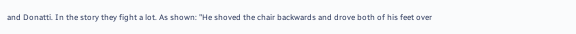and Donatti. In the story they fight a lot. As shown: "He shoved the chair backwards and drove both of his feet over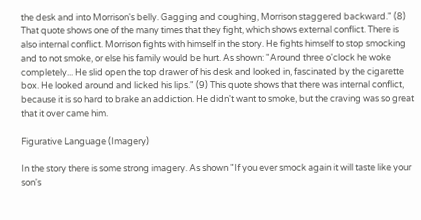the desk and into Morrison's belly. Gagging and coughing, Morrison staggered backward." (8) That quote shows one of the many times that they fight, which shows external conflict. There is also internal conflict. Morrison fights with himself in the story. He fights himself to stop smocking and to not smoke, or else his family would be hurt. As shown: "Around three o'clock he woke completely... He slid open the top drawer of his desk and looked in, fascinated by the cigarette box. He looked around and licked his lips." (9) This quote shows that there was internal conflict, because it is so hard to brake an addiction. He didn't want to smoke, but the craving was so great that it over came him.

Figurative Language (Imagery)

In the story there is some strong imagery. As shown "If you ever smock again it will taste like your son's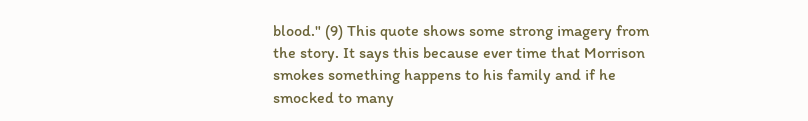blood." (9) This quote shows some strong imagery from the story. It says this because ever time that Morrison smokes something happens to his family and if he smocked to many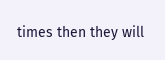times then they will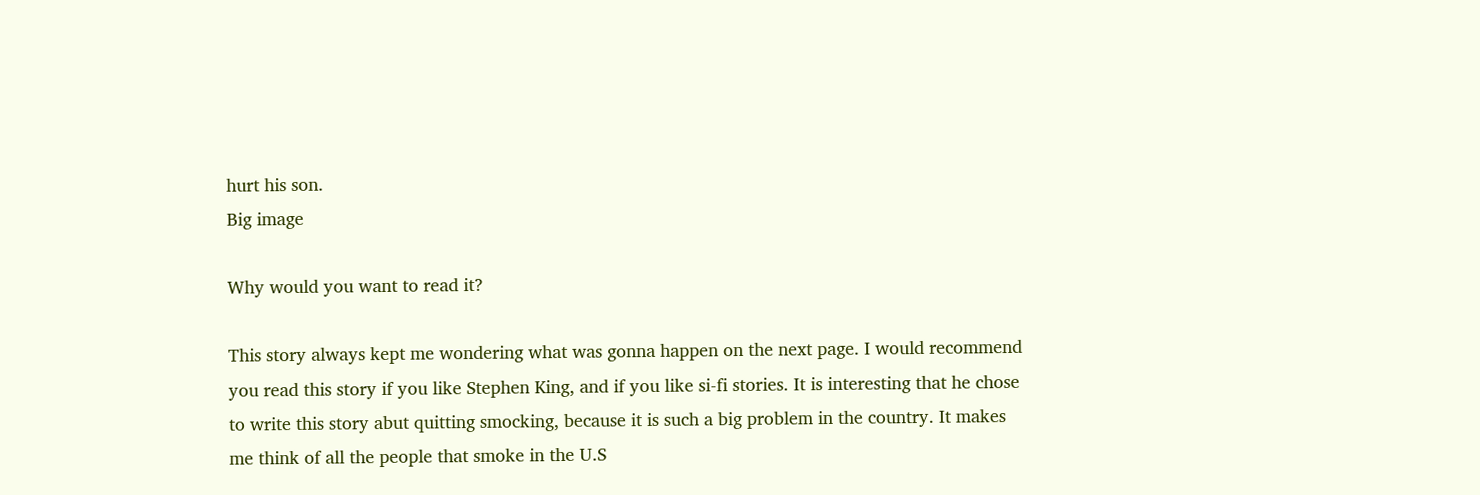hurt his son.
Big image

Why would you want to read it?

This story always kept me wondering what was gonna happen on the next page. I would recommend you read this story if you like Stephen King, and if you like si-fi stories. It is interesting that he chose to write this story abut quitting smocking, because it is such a big problem in the country. It makes me think of all the people that smoke in the U.S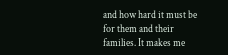and how hard it must be for them and their families. It makes me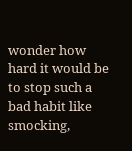wonder how hard it would be to stop such a bad habit like smocking,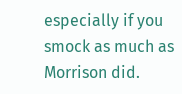especially if you smock as much as Morrison did.